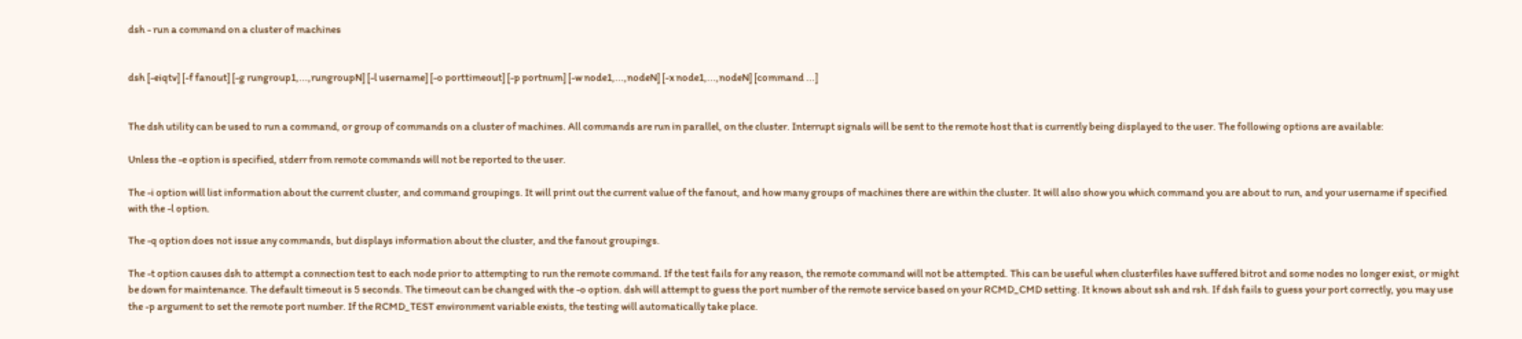dsh - run a command on a cluster of machines


dsh [-eiqtv] [-f fanout] [-g rungroup1,...,rungroupN] [-l username] [-o porttimeout] [-p portnum] [-w node1,...,nodeN] [-x node1,...,nodeN] [command ...]


The dsh utility can be used to run a command, or group of commands on a cluster of machines. All commands are run in parallel, on the cluster. Interrupt signals will be sent to the remote host that is currently being displayed to the user. The following options are available:

Unless the -e option is specified, stderr from remote commands will not be reported to the user.

The -i option will list information about the current cluster, and command groupings. It will print out the current value of the fanout, and how many groups of machines there are within the cluster. It will also show you which command you are about to run, and your username if specified with the -l option.

The -q option does not issue any commands, but displays information about the cluster, and the fanout groupings.

The -t option causes dsh to attempt a connection test to each node prior to attempting to run the remote command. If the test fails for any reason, the remote command will not be attempted. This can be useful when clusterfiles have suffered bitrot and some nodes no longer exist, or might be down for maintenance. The default timeout is 5 seconds. The timeout can be changed with the -o option. dsh will attempt to guess the port number of the remote service based on your RCMD_CMD setting. It knows about ssh and rsh. If dsh fails to guess your port correctly, you may use the -p argument to set the remote port number. If the RCMD_TEST environment variable exists, the testing will automatically take place.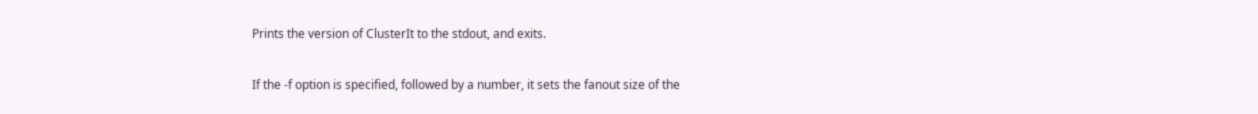Prints the version of ClusterIt to the stdout, and exits.

If the -f option is specified, followed by a number, it sets the fanout size of the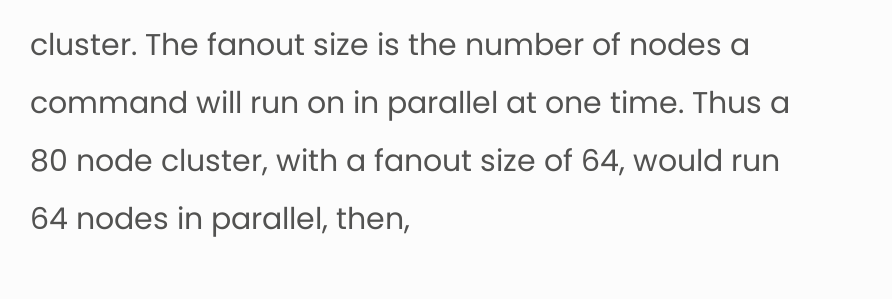cluster. The fanout size is the number of nodes a command will run on in parallel at one time. Thus a 80 node cluster, with a fanout size of 64, would run 64 nodes in parallel, then,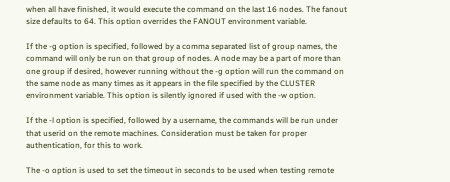when all have finished, it would execute the command on the last 16 nodes. The fanout size defaults to 64. This option overrides the FANOUT environment variable.

If the -g option is specified, followed by a comma separated list of group names, the command will only be run on that group of nodes. A node may be a part of more than one group if desired, however running without the -g option will run the command on the same node as many times as it appears in the file specified by the CLUSTER environment variable. This option is silently ignored if used with the -w option.

If the -l option is specified, followed by a username, the commands will be run under that userid on the remote machines. Consideration must be taken for proper authentication, for this to work.

The -o option is used to set the timeout in seconds to be used when testing remote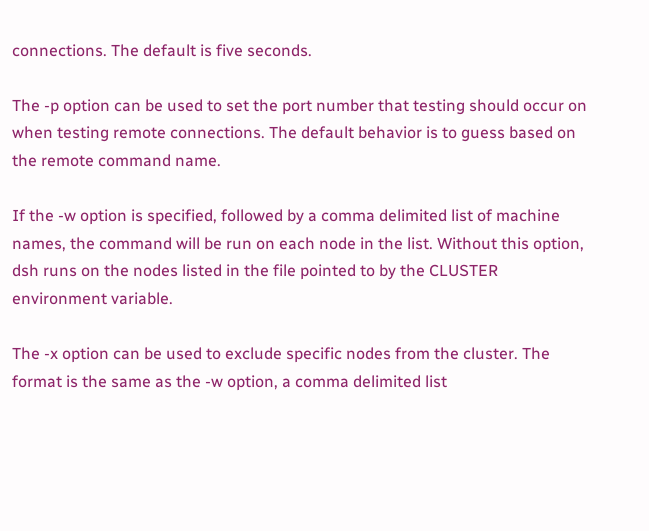connections. The default is five seconds.

The -p option can be used to set the port number that testing should occur on when testing remote connections. The default behavior is to guess based on the remote command name.

If the -w option is specified, followed by a comma delimited list of machine names, the command will be run on each node in the list. Without this option, dsh runs on the nodes listed in the file pointed to by the CLUSTER environment variable.

The -x option can be used to exclude specific nodes from the cluster. The format is the same as the -w option, a comma delimited list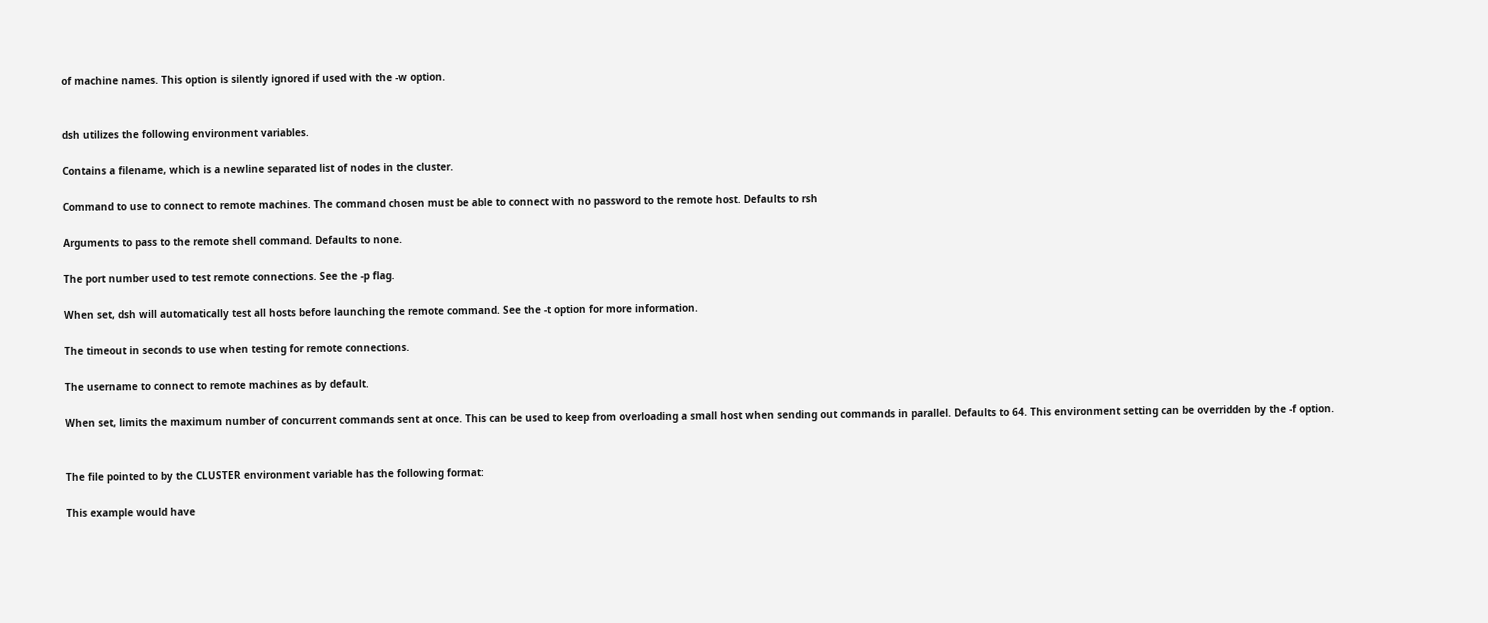of machine names. This option is silently ignored if used with the -w option.


dsh utilizes the following environment variables.

Contains a filename, which is a newline separated list of nodes in the cluster.

Command to use to connect to remote machines. The command chosen must be able to connect with no password to the remote host. Defaults to rsh

Arguments to pass to the remote shell command. Defaults to none.

The port number used to test remote connections. See the -p flag.

When set, dsh will automatically test all hosts before launching the remote command. See the -t option for more information.

The timeout in seconds to use when testing for remote connections.

The username to connect to remote machines as by default.

When set, limits the maximum number of concurrent commands sent at once. This can be used to keep from overloading a small host when sending out commands in parallel. Defaults to 64. This environment setting can be overridden by the -f option.


The file pointed to by the CLUSTER environment variable has the following format:

This example would have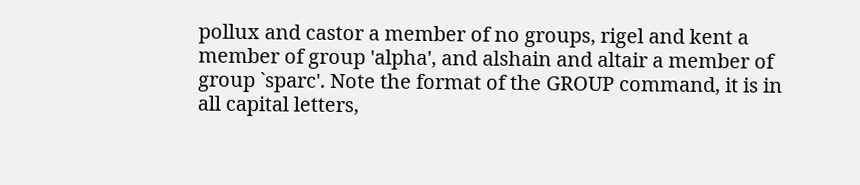pollux and castor a member of no groups, rigel and kent a member of group 'alpha', and alshain and altair a member of group `sparc'. Note the format of the GROUP command, it is in all capital letters,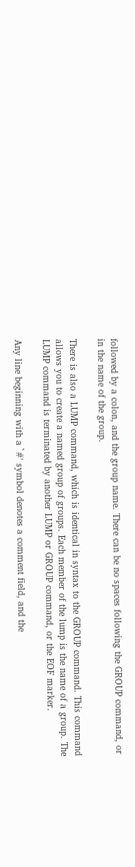followed by a colon, and the group name. There can be no spaces following the GROUP command, or in the name of the group.

There is also a LUMP command, which is identical in syntax to the GROUP command. This command allows you to create a named group of groups. Each member of the lump is the name of a group. The LUMP command is terminated by another LUMP or GROUP command, or the EOF marker.

Any line beginning with a `#' symbol denotes a comment field, and the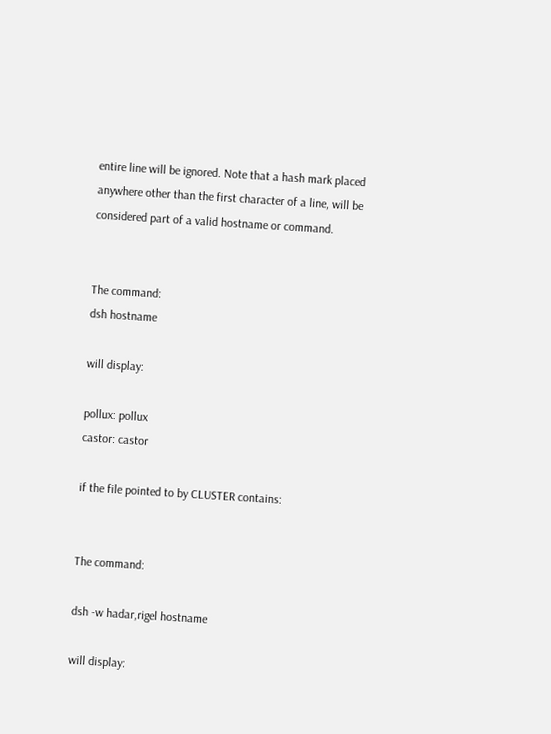entire line will be ignored. Note that a hash mark placed anywhere other than the first character of a line, will be considered part of a valid hostname or command.


The command:
dsh hostname

will display:

pollux: pollux
castor: castor

if the file pointed to by CLUSTER contains:


The command:

dsh -w hadar,rigel hostname

will display: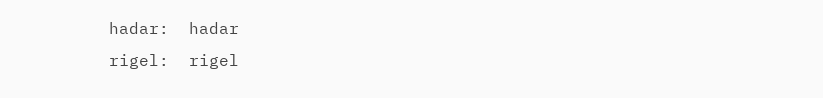hadar:  hadar
rigel:  rigel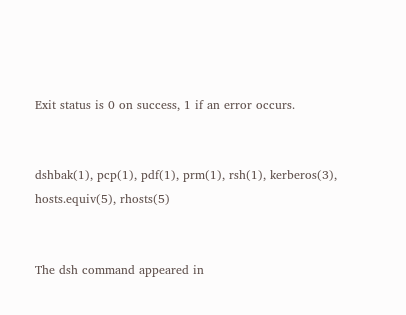Exit status is 0 on success, 1 if an error occurs.


dshbak(1), pcp(1), pdf(1), prm(1), rsh(1), kerberos(3), hosts.equiv(5), rhosts(5)


The dsh command appeared in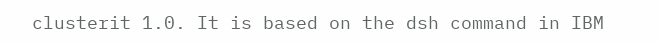clusterit 1.0. It is based on the dsh command in IBM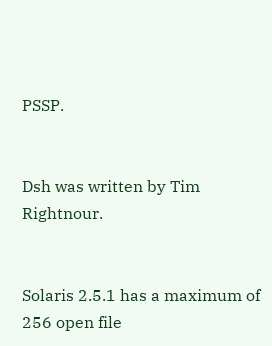PSSP.


Dsh was written by Tim Rightnour.


Solaris 2.5.1 has a maximum of 256 open file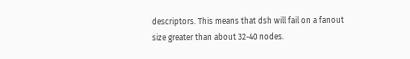descriptors. This means that dsh will fail on a fanout size greater than about 32-40 nodes.